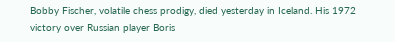Bobby Fischer, volatile chess prodigy, died yesterday in Iceland. His 1972 victory over Russian player Boris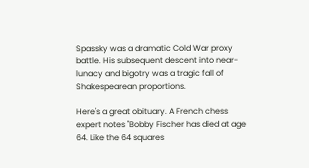Spassky was a dramatic Cold War proxy battle. His subsequent descent into near-lunacy and bigotry was a tragic fall of Shakespearean proportions.

Here's a great obituary. A French chess expert notes "Bobby Fischer has died at age 64. Like the 64 squares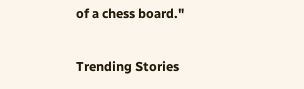of a chess board."

Trending Stories